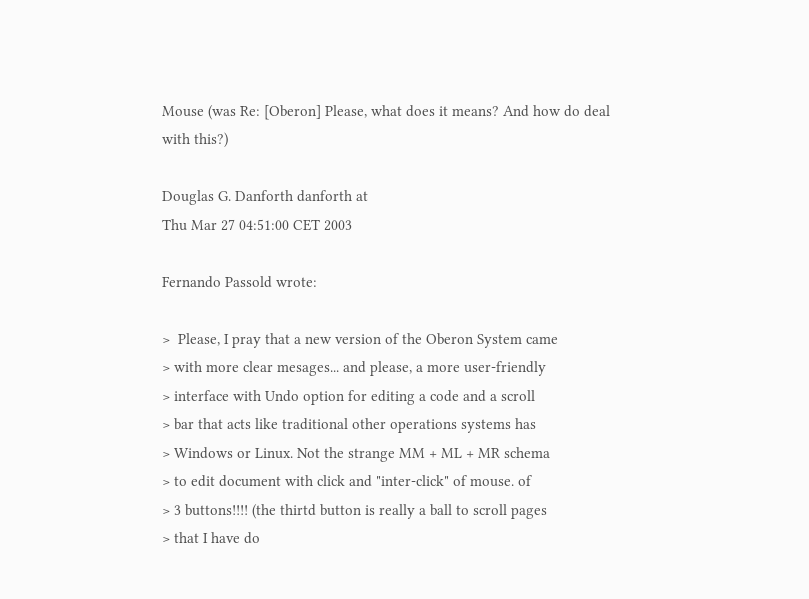Mouse (was Re: [Oberon] Please, what does it means? And how do deal with this?)

Douglas G. Danforth danforth at
Thu Mar 27 04:51:00 CET 2003

Fernando Passold wrote:

>  Please, I pray that a new version of the Oberon System came
> with more clear mesages... and please, a more user-friendly
> interface with Undo option for editing a code and a scroll
> bar that acts like traditional other operations systems has
> Windows or Linux. Not the strange MM + ML + MR schema
> to edit document with click and "inter-click" of mouse. of
> 3 buttons!!!! (the thirtd button is really a ball to scroll pages
> that I have do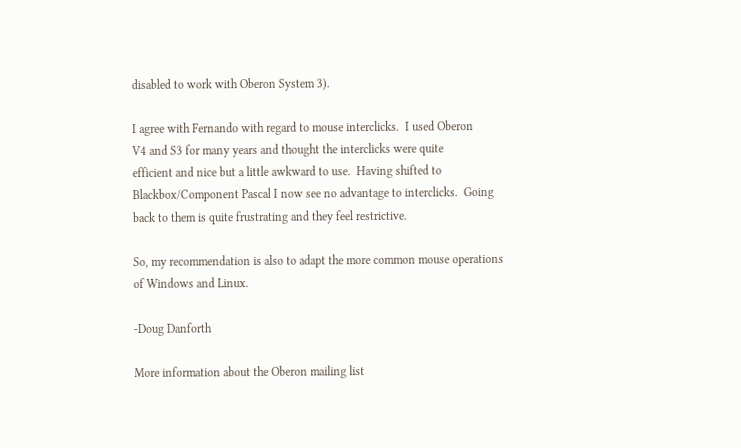disabled to work with Oberon System 3).

I agree with Fernando with regard to mouse interclicks.  I used Oberon
V4 and S3 for many years and thought the interclicks were quite
efficient and nice but a little awkward to use.  Having shifted to
Blackbox/Component Pascal I now see no advantage to interclicks.  Going
back to them is quite frustrating and they feel restrictive.

So, my recommendation is also to adapt the more common mouse operations
of Windows and Linux.

-Doug Danforth

More information about the Oberon mailing list